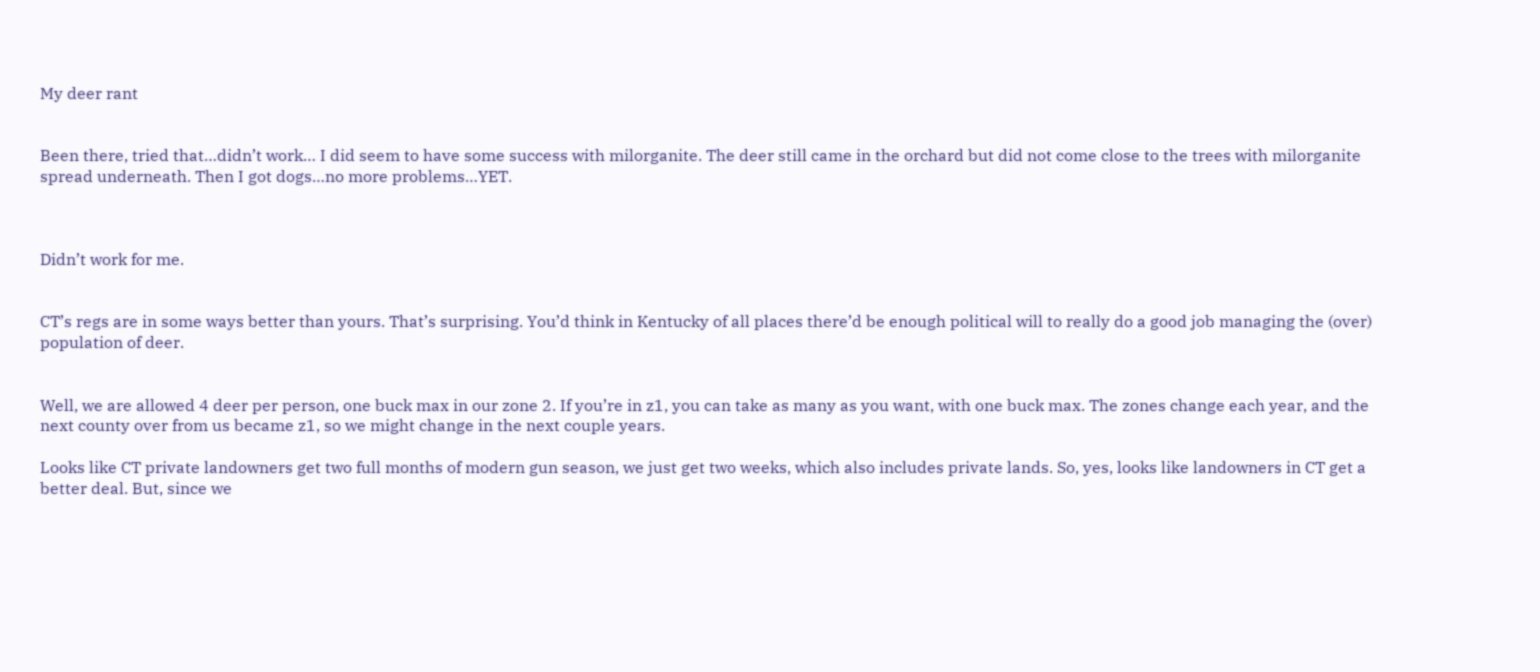My deer rant


Been there, tried that…didn’t work… I did seem to have some success with milorganite. The deer still came in the orchard but did not come close to the trees with milorganite spread underneath. Then I got dogs…no more problems…YET.



Didn’t work for me.


CT’s regs are in some ways better than yours. That’s surprising. You’d think in Kentucky of all places there’d be enough political will to really do a good job managing the (over) population of deer.


Well, we are allowed 4 deer per person, one buck max in our zone 2. If you’re in z1, you can take as many as you want, with one buck max. The zones change each year, and the next county over from us became z1, so we might change in the next couple years.

Looks like CT private landowners get two full months of modern gun season, we just get two weeks, which also includes private lands. So, yes, looks like landowners in CT get a better deal. But, since we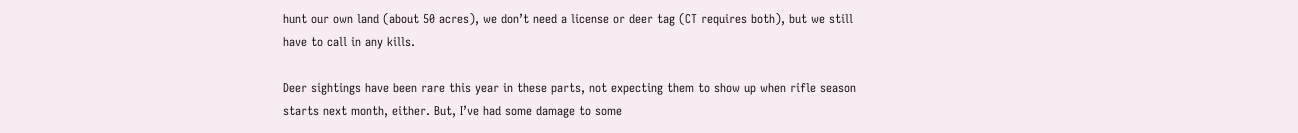hunt our own land (about 50 acres), we don’t need a license or deer tag (CT requires both), but we still have to call in any kills.

Deer sightings have been rare this year in these parts, not expecting them to show up when rifle season starts next month, either. But, I’ve had some damage to some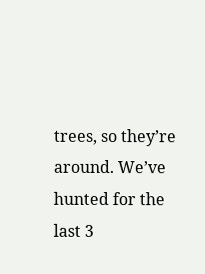trees, so they’re around. We’ve hunted for the last 3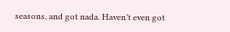seasons, and got nada. Haven’t even got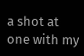a shot at one with my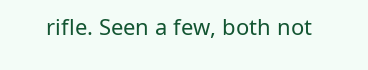rifle. Seen a few, both not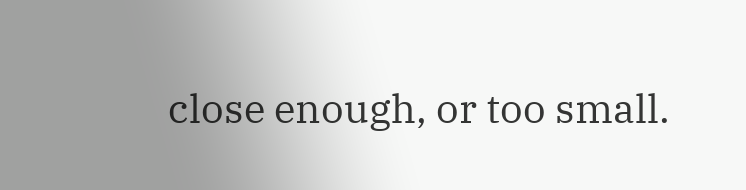close enough, or too small.